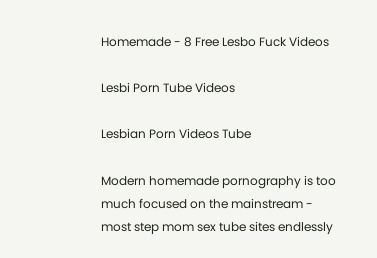Homemade - 8 Free Lesbo Fuck Videos

Lesbi Porn Tube Videos

Lesbian Porn Videos Tube

Modern homemade pornography is too much focused on the mainstream - most step mom sex tube sites endlessly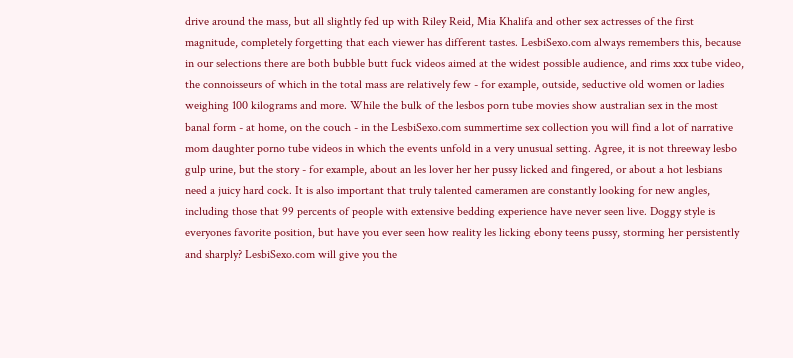drive around the mass, but all slightly fed up with Riley Reid, Mia Khalifa and other sex actresses of the first magnitude, completely forgetting that each viewer has different tastes. LesbiSexo.com always remembers this, because in our selections there are both bubble butt fuck videos aimed at the widest possible audience, and rims xxx tube video, the connoisseurs of which in the total mass are relatively few - for example, outside, seductive old women or ladies weighing 100 kilograms and more. While the bulk of the lesbos porn tube movies show australian sex in the most banal form - at home, on the couch - in the LesbiSexo.com summertime sex collection you will find a lot of narrative mom daughter porno tube videos in which the events unfold in a very unusual setting. Agree, it is not threeway lesbo gulp urine, but the story - for example, about an les lover her her pussy licked and fingered, or about a hot lesbians need a juicy hard cock. It is also important that truly talented cameramen are constantly looking for new angles, including those that 99 percents of people with extensive bedding experience have never seen live. Doggy style is everyones favorite position, but have you ever seen how reality les licking ebony teens pussy, storming her persistently and sharply? LesbiSexo.com will give you the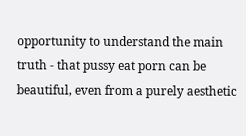opportunity to understand the main truth - that pussy eat porn can be beautiful, even from a purely aesthetic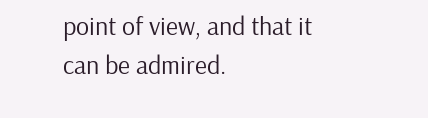point of view, and that it can be admired.